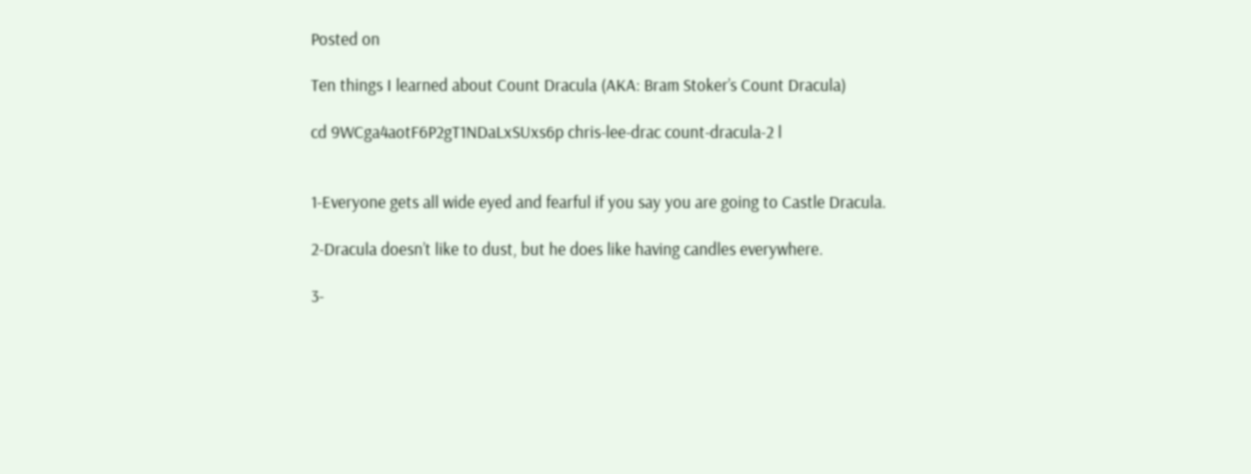Posted on

Ten things I learned about Count Dracula (AKA: Bram Stoker’s Count Dracula)

cd 9WCga4aotF6P2gT1NDaLxSUxs6p chris-lee-drac count-dracula-2 l


1-Everyone gets all wide eyed and fearful if you say you are going to Castle Dracula.

2-Dracula doesn’t like to dust, but he does like having candles everywhere.

3-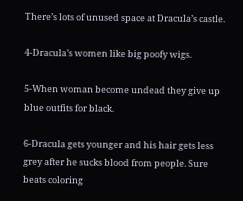There’s lots of unused space at Dracula’s castle.

4-Dracula’s women like big poofy wigs.

5-When woman become undead they give up blue outfits for black.

6-Dracula gets younger and his hair gets less grey after he sucks blood from people. Sure beats coloring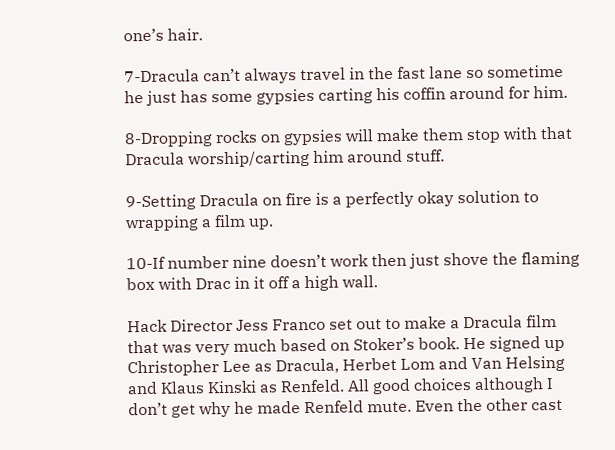one’s hair.

7-Dracula can’t always travel in the fast lane so sometime he just has some gypsies carting his coffin around for him.

8-Dropping rocks on gypsies will make them stop with that Dracula worship/carting him around stuff.

9-Setting Dracula on fire is a perfectly okay solution to wrapping a film up.

10-If number nine doesn’t work then just shove the flaming box with Drac in it off a high wall.

Hack Director Jess Franco set out to make a Dracula film that was very much based on Stoker’s book. He signed up Christopher Lee as Dracula, Herbet Lom and Van Helsing and Klaus Kinski as Renfeld. All good choices although I don’t get why he made Renfeld mute. Even the other cast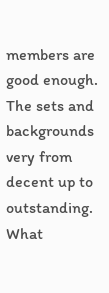members are good enough. The sets and backgrounds very from decent up to outstanding. What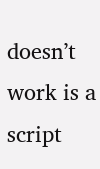doesn’t work is a script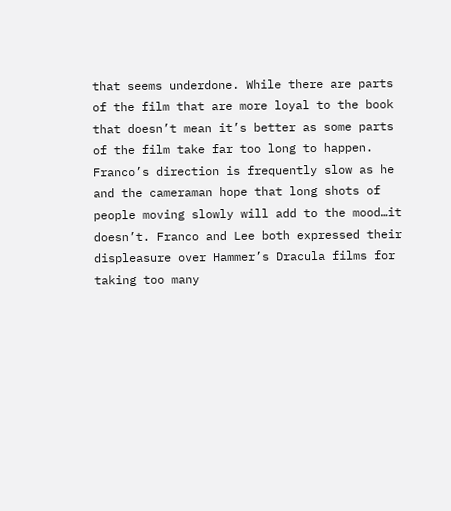that seems underdone. While there are parts of the film that are more loyal to the book that doesn’t mean it’s better as some parts of the film take far too long to happen. Franco’s direction is frequently slow as he and the cameraman hope that long shots of people moving slowly will add to the mood…it doesn’t. Franco and Lee both expressed their displeasure over Hammer’s Dracula films for taking too many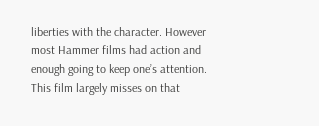liberties with the character. However most Hammer films had action and enough going to keep one’s attention. This film largely misses on that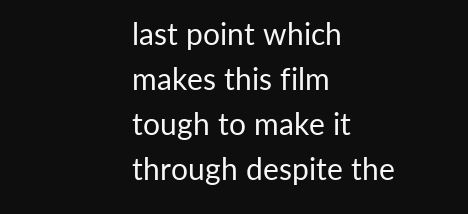last point which makes this film tough to make it through despite the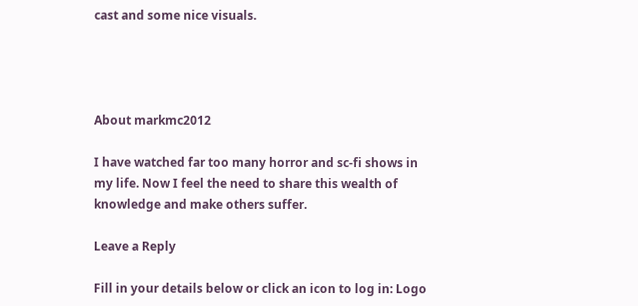cast and some nice visuals.




About markmc2012

I have watched far too many horror and sc-fi shows in my life. Now I feel the need to share this wealth of knowledge and make others suffer.

Leave a Reply

Fill in your details below or click an icon to log in: Logo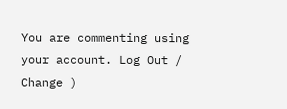You are commenting using your account. Log Out /  Change )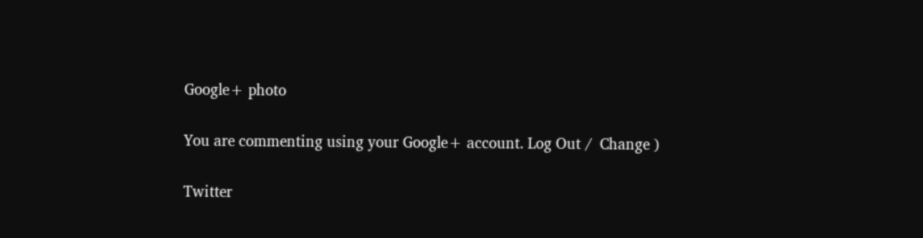Google+ photo

You are commenting using your Google+ account. Log Out /  Change )

Twitter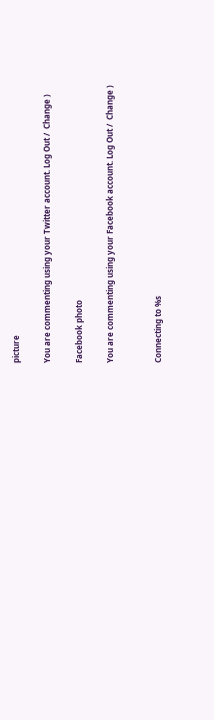picture

You are commenting using your Twitter account. Log Out /  Change )

Facebook photo

You are commenting using your Facebook account. Log Out /  Change )


Connecting to %s